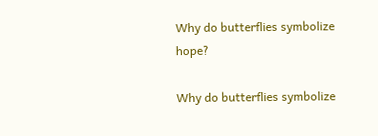Why do butterflies symbolize hope?

Why do butterflies symbolize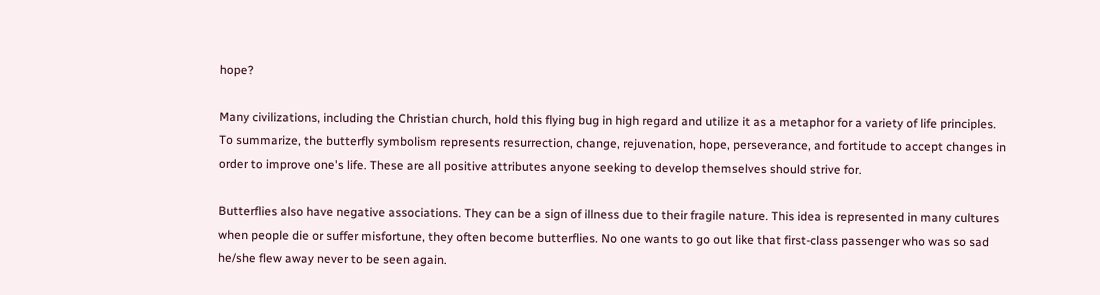hope?

Many civilizations, including the Christian church, hold this flying bug in high regard and utilize it as a metaphor for a variety of life principles. To summarize, the butterfly symbolism represents resurrection, change, rejuvenation, hope, perseverance, and fortitude to accept changes in order to improve one's life. These are all positive attributes anyone seeking to develop themselves should strive for.

Butterflies also have negative associations. They can be a sign of illness due to their fragile nature. This idea is represented in many cultures when people die or suffer misfortune, they often become butterflies. No one wants to go out like that first-class passenger who was so sad he/she flew away never to be seen again.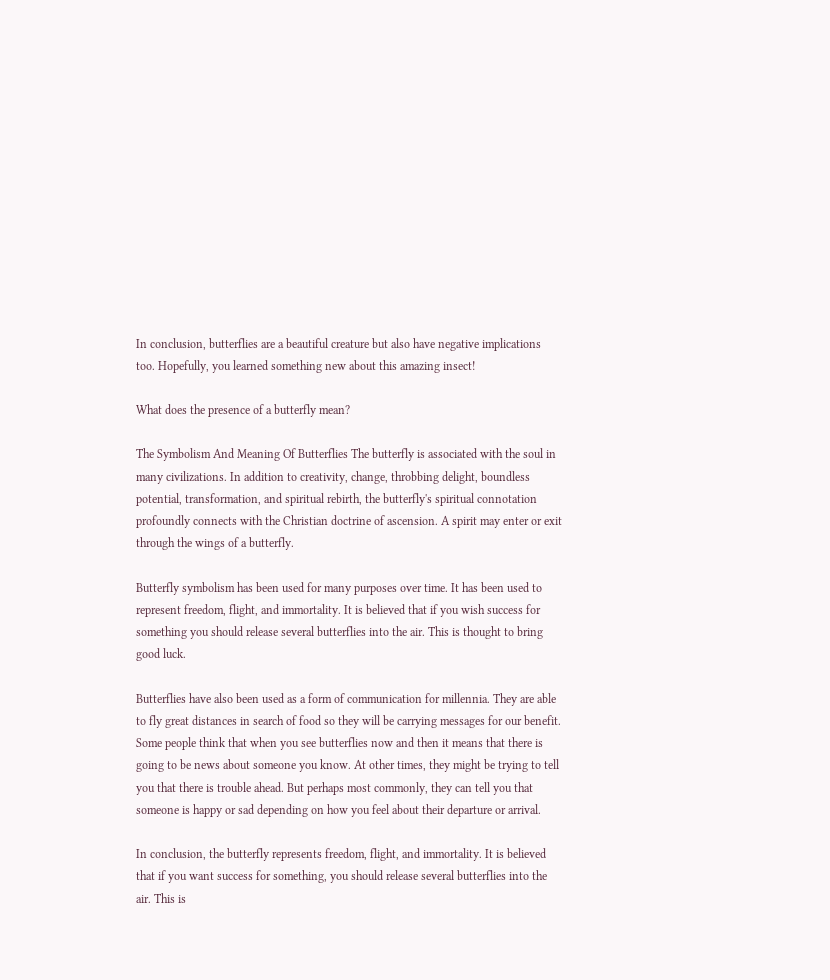In conclusion, butterflies are a beautiful creature but also have negative implications too. Hopefully, you learned something new about this amazing insect!

What does the presence of a butterfly mean?

The Symbolism And Meaning Of Butterflies The butterfly is associated with the soul in many civilizations. In addition to creativity, change, throbbing delight, boundless potential, transformation, and spiritual rebirth, the butterfly's spiritual connotation profoundly connects with the Christian doctrine of ascension. A spirit may enter or exit through the wings of a butterfly.

Butterfly symbolism has been used for many purposes over time. It has been used to represent freedom, flight, and immortality. It is believed that if you wish success for something you should release several butterflies into the air. This is thought to bring good luck.

Butterflies have also been used as a form of communication for millennia. They are able to fly great distances in search of food so they will be carrying messages for our benefit. Some people think that when you see butterflies now and then it means that there is going to be news about someone you know. At other times, they might be trying to tell you that there is trouble ahead. But perhaps most commonly, they can tell you that someone is happy or sad depending on how you feel about their departure or arrival.

In conclusion, the butterfly represents freedom, flight, and immortality. It is believed that if you want success for something, you should release several butterflies into the air. This is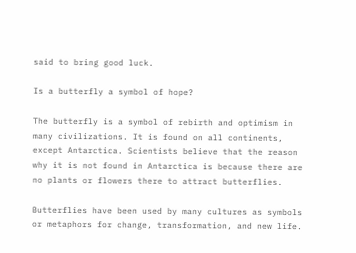said to bring good luck.

Is a butterfly a symbol of hope?

The butterfly is a symbol of rebirth and optimism in many civilizations. It is found on all continents, except Antarctica. Scientists believe that the reason why it is not found in Antarctica is because there are no plants or flowers there to attract butterflies.

Butterflies have been used by many cultures as symbols or metaphors for change, transformation, and new life.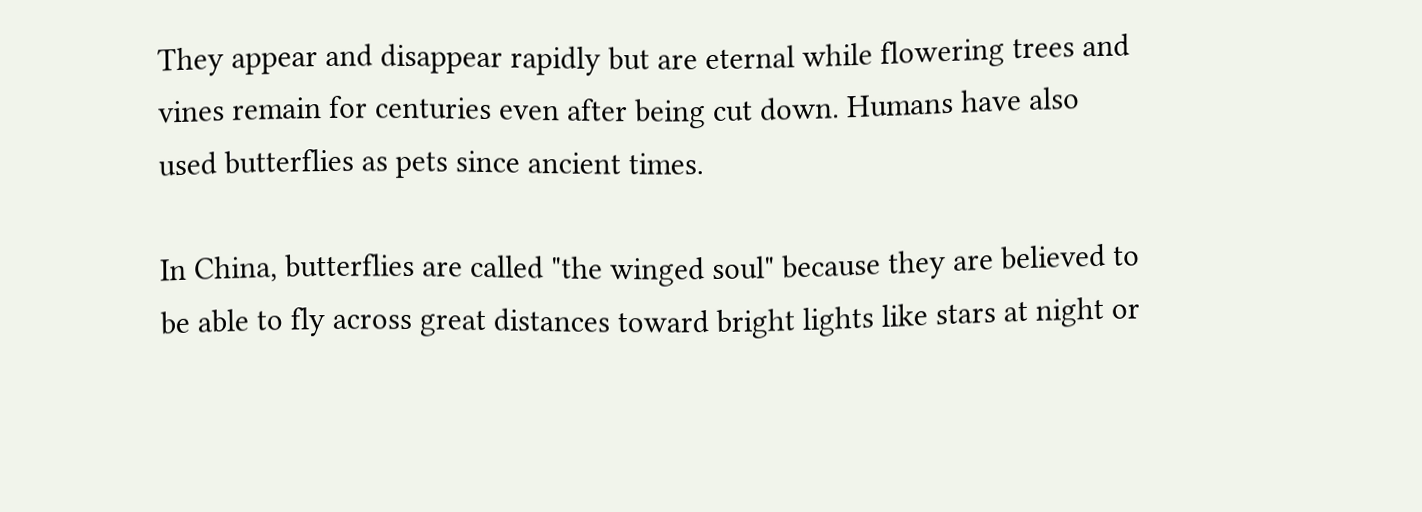They appear and disappear rapidly but are eternal while flowering trees and vines remain for centuries even after being cut down. Humans have also used butterflies as pets since ancient times.

In China, butterflies are called "the winged soul" because they are believed to be able to fly across great distances toward bright lights like stars at night or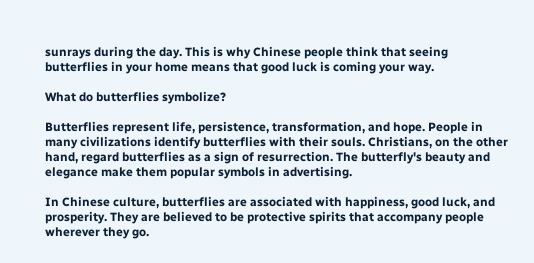sunrays during the day. This is why Chinese people think that seeing butterflies in your home means that good luck is coming your way.

What do butterflies symbolize?

Butterflies represent life, persistence, transformation, and hope. People in many civilizations identify butterflies with their souls. Christians, on the other hand, regard butterflies as a sign of resurrection. The butterfly's beauty and elegance make them popular symbols in advertising.

In Chinese culture, butterflies are associated with happiness, good luck, and prosperity. They are believed to be protective spirits that accompany people wherever they go.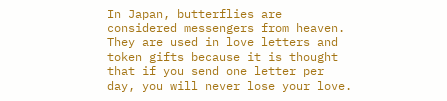In Japan, butterflies are considered messengers from heaven. They are used in love letters and token gifts because it is thought that if you send one letter per day, you will never lose your love.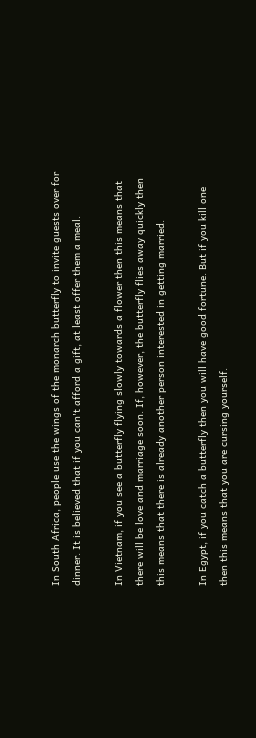In South Africa, people use the wings of the monarch butterfly to invite guests over for dinner. It is believed that if you can't afford a gift, at least offer them a meal.

In Vietnam, if you see a butterfly flying slowly towards a flower then this means that there will be love and marriage soon. If, however, the butterfly flies away quickly then this means that there is already another person interested in getting married.

In Egypt, if you catch a butterfly then you will have good fortune. But if you kill one then this means that you are cursing yourself.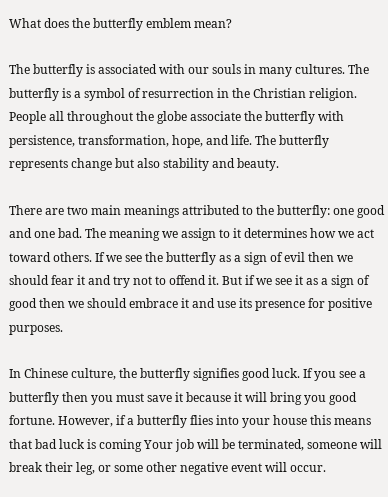What does the butterfly emblem mean?

The butterfly is associated with our souls in many cultures. The butterfly is a symbol of resurrection in the Christian religion. People all throughout the globe associate the butterfly with persistence, transformation, hope, and life. The butterfly represents change but also stability and beauty.

There are two main meanings attributed to the butterfly: one good and one bad. The meaning we assign to it determines how we act toward others. If we see the butterfly as a sign of evil then we should fear it and try not to offend it. But if we see it as a sign of good then we should embrace it and use its presence for positive purposes.

In Chinese culture, the butterfly signifies good luck. If you see a butterfly then you must save it because it will bring you good fortune. However, if a butterfly flies into your house this means that bad luck is coming Your job will be terminated, someone will break their leg, or some other negative event will occur.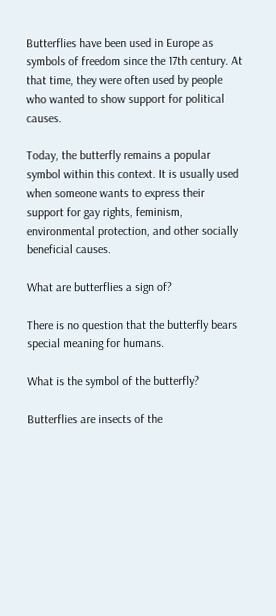Butterflies have been used in Europe as symbols of freedom since the 17th century. At that time, they were often used by people who wanted to show support for political causes.

Today, the butterfly remains a popular symbol within this context. It is usually used when someone wants to express their support for gay rights, feminism, environmental protection, and other socially beneficial causes.

What are butterflies a sign of?

There is no question that the butterfly bears special meaning for humans.

What is the symbol of the butterfly?

Butterflies are insects of the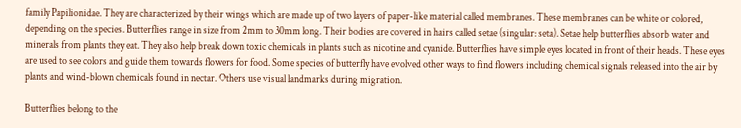family Papilionidae. They are characterized by their wings which are made up of two layers of paper-like material called membranes. These membranes can be white or colored, depending on the species. Butterflies range in size from 2mm to 30mm long. Their bodies are covered in hairs called setae (singular: seta). Setae help butterflies absorb water and minerals from plants they eat. They also help break down toxic chemicals in plants such as nicotine and cyanide. Butterflies have simple eyes located in front of their heads. These eyes are used to see colors and guide them towards flowers for food. Some species of butterfly have evolved other ways to find flowers including chemical signals released into the air by plants and wind-blown chemicals found in nectar. Others use visual landmarks during migration.

Butterflies belong to the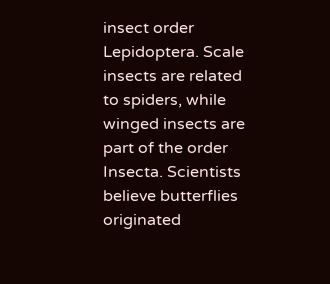insect order Lepidoptera. Scale insects are related to spiders, while winged insects are part of the order Insecta. Scientists believe butterflies originated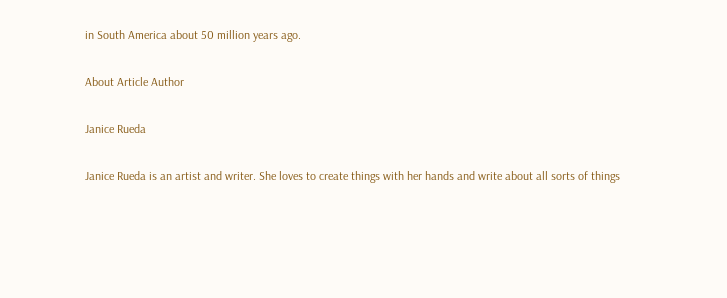in South America about 50 million years ago.

About Article Author

Janice Rueda

Janice Rueda is an artist and writer. She loves to create things with her hands and write about all sorts of things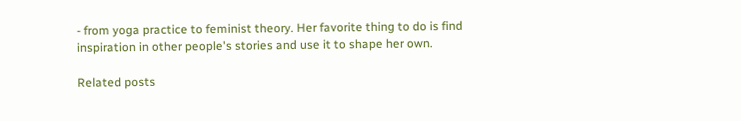- from yoga practice to feminist theory. Her favorite thing to do is find inspiration in other people's stories and use it to shape her own.

Related posts